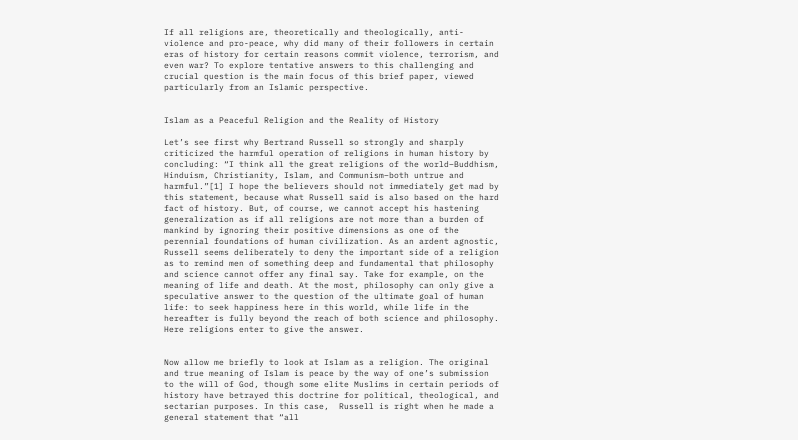If all religions are, theoretically and theologically, anti-violence and pro-peace, why did many of their followers in certain eras of history for certain reasons commit violence, terrorism, and even war? To explore tentative answers to this challenging and crucial question is the main focus of this brief paper, viewed particularly from an Islamic perspective.


Islam as a Peaceful Religion and the Reality of History

Let’s see first why Bertrand Russell so strongly and sharply criticized the harmful operation of religions in human history by concluding: “I think all the great religions of the world–Buddhism, Hinduism, Christianity, Islam, and Communism–both untrue and harmful.”[1] I hope the believers should not immediately get mad by this statement, because what Russell said is also based on the hard fact of history. But, of course, we cannot accept his hastening generalization as if all religions are not more than a burden of mankind by ignoring their positive dimensions as one of the perennial foundations of human civilization. As an ardent agnostic, Russell seems deliberately to deny the important side of a religion as to remind men of something deep and fundamental that philosophy and science cannot offer any final say. Take for example, on the meaning of life and death. At the most, philosophy can only give a speculative answer to the question of the ultimate goal of human life: to seek happiness here in this world, while life in the hereafter is fully beyond the reach of both science and philosophy. Here religions enter to give the answer.


Now allow me briefly to look at Islam as a religion. The original and true meaning of Islam is peace by the way of one’s submission to the will of God, though some elite Muslims in certain periods of history have betrayed this doctrine for political, theological, and sectarian purposes. In this case,  Russell is right when he made a general statement that “all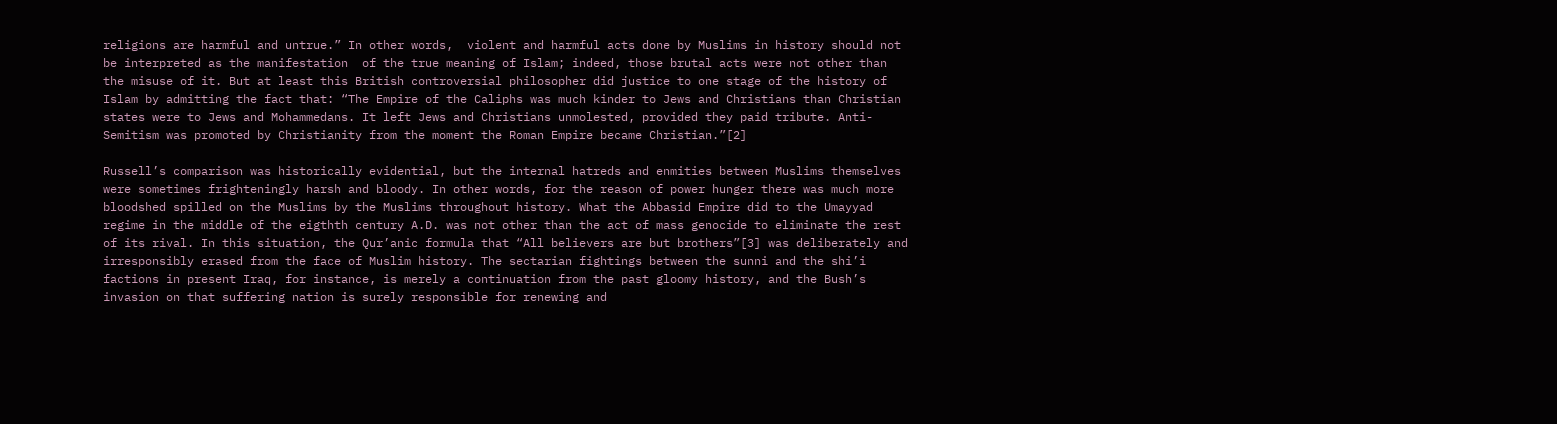religions are harmful and untrue.” In other words,  violent and harmful acts done by Muslims in history should not be interpreted as the manifestation  of the true meaning of Islam; indeed, those brutal acts were not other than the misuse of it. But at least this British controversial philosopher did justice to one stage of the history of Islam by admitting the fact that: “The Empire of the Caliphs was much kinder to Jews and Christians than Christian states were to Jews and Mohammedans. It left Jews and Christians unmolested, provided they paid tribute. Anti-Semitism was promoted by Christianity from the moment the Roman Empire became Christian.”[2]

Russell’s comparison was historically evidential, but the internal hatreds and enmities between Muslims themselves were sometimes frighteningly harsh and bloody. In other words, for the reason of power hunger there was much more bloodshed spilled on the Muslims by the Muslims throughout history. What the Abbasid Empire did to the Umayyad regime in the middle of the eigthth century A.D. was not other than the act of mass genocide to eliminate the rest of its rival. In this situation, the Qur’anic formula that “All believers are but brothers”[3] was deliberately and irresponsibly erased from the face of Muslim history. The sectarian fightings between the sunni and the shi’i factions in present Iraq, for instance, is merely a continuation from the past gloomy history, and the Bush’s invasion on that suffering nation is surely responsible for renewing and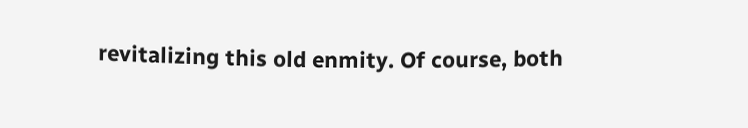revitalizing this old enmity. Of course, both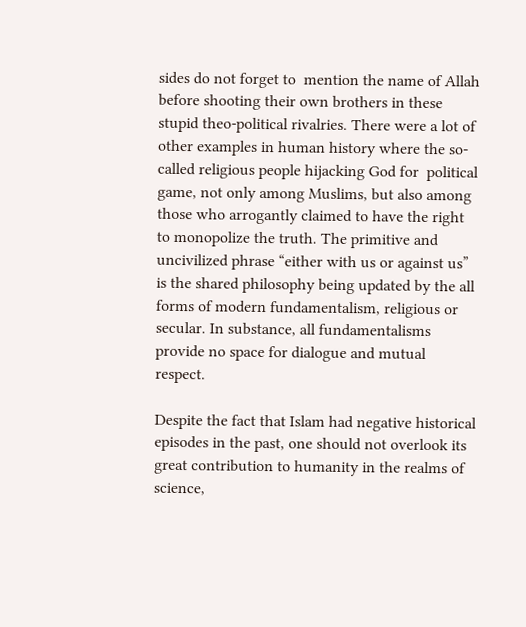sides do not forget to  mention the name of Allah before shooting their own brothers in these stupid theo-political rivalries. There were a lot of other examples in human history where the so-called religious people hijacking God for  political game, not only among Muslims, but also among those who arrogantly claimed to have the right to monopolize the truth. The primitive and uncivilized phrase “either with us or against us” is the shared philosophy being updated by the all forms of modern fundamentalism, religious or secular. In substance, all fundamentalisms provide no space for dialogue and mutual respect.

Despite the fact that Islam had negative historical episodes in the past, one should not overlook its great contribution to humanity in the realms of science,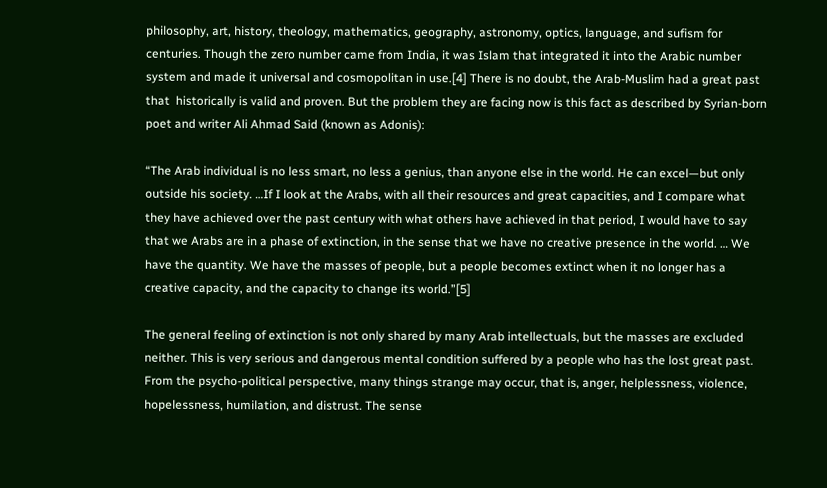philosophy, art, history, theology, mathematics, geography, astronomy, optics, language, and sufism for centuries. Though the zero number came from India, it was Islam that integrated it into the Arabic number system and made it universal and cosmopolitan in use.[4] There is no doubt, the Arab-Muslim had a great past that  historically is valid and proven. But the problem they are facing now is this fact as described by Syrian-born poet and writer Ali Ahmad Said (known as Adonis):

“The Arab individual is no less smart, no less a genius, than anyone else in the world. He can excel—but only outside his society. …If I look at the Arabs, with all their resources and great capacities, and I compare what they have achieved over the past century with what others have achieved in that period, I would have to say that we Arabs are in a phase of extinction, in the sense that we have no creative presence in the world. … We have the quantity. We have the masses of people, but a people becomes extinct when it no longer has a creative capacity, and the capacity to change its world.”[5]

The general feeling of extinction is not only shared by many Arab intellectuals, but the masses are excluded neither. This is very serious and dangerous mental condition suffered by a people who has the lost great past. From the psycho-political perspective, many things strange may occur, that is, anger, helplessness, violence, hopelessness, humilation, and distrust. The sense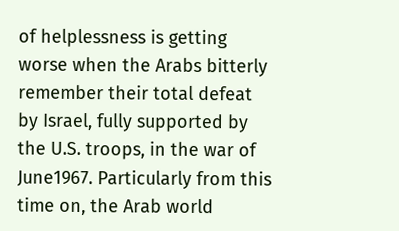of helplessness is getting worse when the Arabs bitterly remember their total defeat by Israel, fully supported by the U.S. troops, in the war of June1967. Particularly from this time on, the Arab world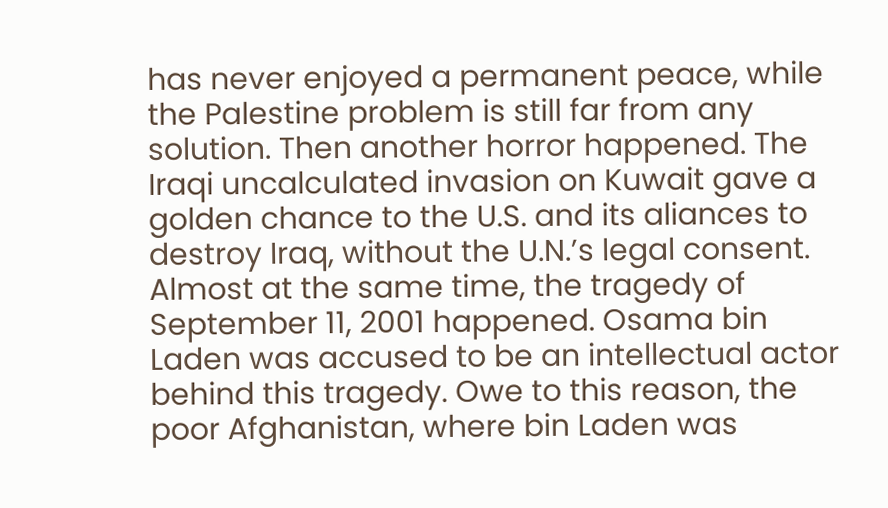has never enjoyed a permanent peace, while the Palestine problem is still far from any solution. Then another horror happened. The Iraqi uncalculated invasion on Kuwait gave a golden chance to the U.S. and its aliances to destroy Iraq, without the U.N.’s legal consent. Almost at the same time, the tragedy of September 11, 2001 happened. Osama bin Laden was accused to be an intellectual actor behind this tragedy. Owe to this reason, the poor Afghanistan, where bin Laden was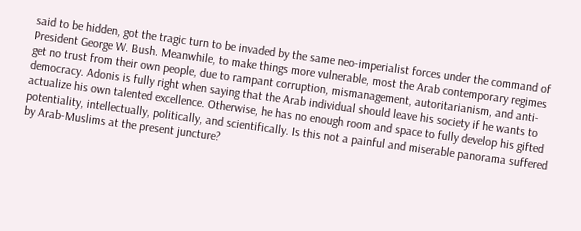said to be hidden, got the tragic turn to be invaded by the same neo-imperialist forces under the command of President George W. Bush. Meanwhile, to make things more vulnerable, most the Arab contemporary regimes get no trust from their own people, due to rampant corruption, mismanagement, autoritarianism, and anti-democracy. Adonis is fully right when saying that the Arab individual should leave his society if he wants to actualize his own talented excellence. Otherwise, he has no enough room and space to fully develop his gifted potentiality, intellectually, politically, and scientifically. Is this not a painful and miserable panorama suffered by Arab-Muslims at the present juncture?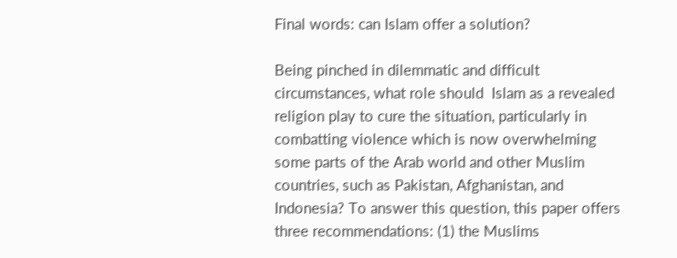Final words: can Islam offer a solution?

Being pinched in dilemmatic and difficult circumstances, what role should  Islam as a revealed religion play to cure the situation, particularly in combatting violence which is now overwhelming some parts of the Arab world and other Muslim countries, such as Pakistan, Afghanistan, and Indonesia? To answer this question, this paper offers three recommendations: (1) the Muslims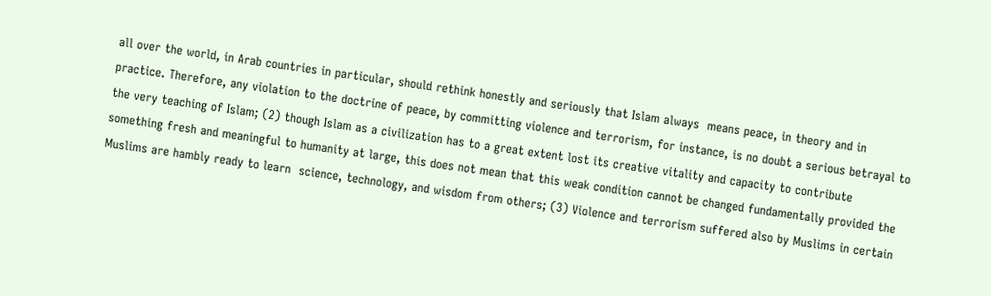all over the world, in Arab countries in particular, should rethink honestly and seriously that Islam always  means peace, in theory and in practice. Therefore, any violation to the doctrine of peace, by committing violence and terrorism, for instance, is no doubt a serious betrayal to the very teaching of Islam; (2) though Islam as a civilization has to a great extent lost its creative vitality and capacity to contribute something fresh and meaningful to humanity at large, this does not mean that this weak condition cannot be changed fundamentally provided the Muslims are hambly ready to learn  science, technology, and wisdom from others; (3) Violence and terrorism suffered also by Muslims in certain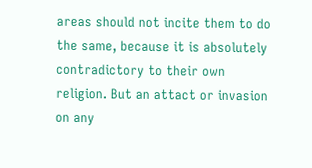areas should not incite them to do the same, because it is absolutely contradictory to their own religion. But an attact or invasion on any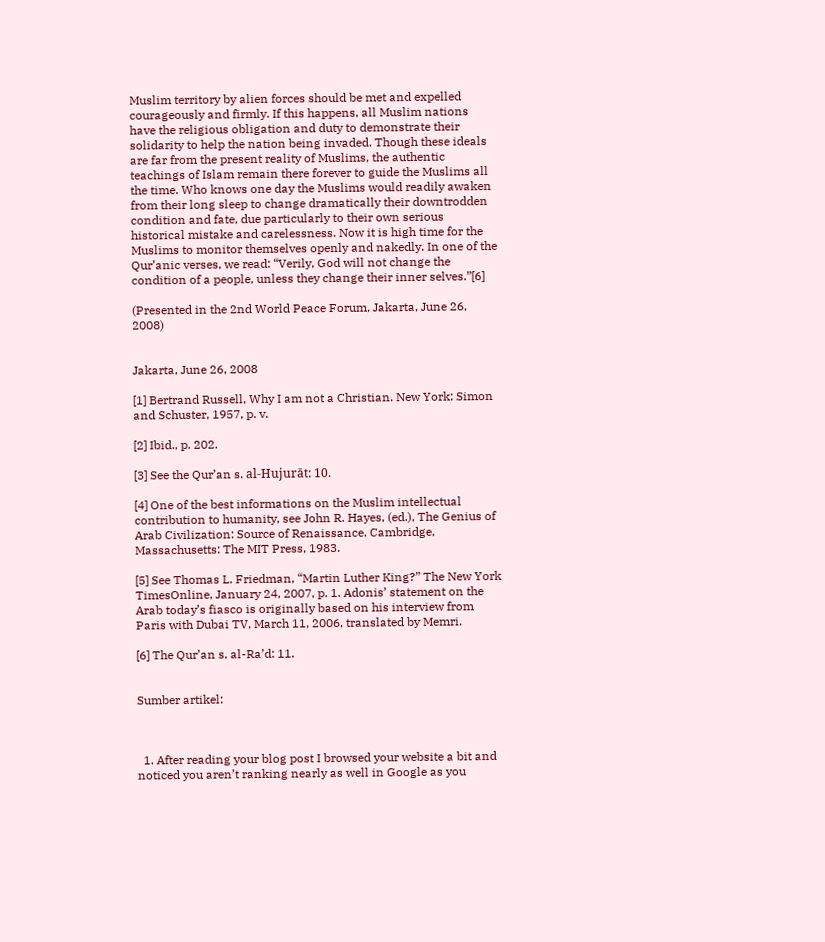Muslim territory by alien forces should be met and expelled courageously and firmly. If this happens, all Muslim nations have the religious obligation and duty to demonstrate their solidarity to help the nation being invaded. Though these ideals are far from the present reality of Muslims, the authentic teachings of Islam remain there forever to guide the Muslims all the time. Who knows one day the Muslims would readily awaken from their long sleep to change dramatically their downtrodden condition and fate, due particularly to their own serious historical mistake and carelessness. Now it is high time for the Muslims to monitor themselves openly and nakedly. In one of the Qur’anic verses, we read: “Verily, God will not change the condition of a people, unless they change their inner selves.”[6]

(Presented in the 2nd World Peace Forum, Jakarta, June 26, 2008)


Jakarta, June 26, 2008

[1] Bertrand Russell, Why I am not a Christian. New York: Simon and Schuster, 1957, p. v.

[2] Ibid., p. 202.

[3] See the Qur’an s. al-Hujurāt: 10.

[4] One of the best informations on the Muslim intellectual contribution to humanity, see John R. Hayes, (ed.), The Genius of Arab Civilization: Source of Renaissance. Cambridge, Massachusetts: The MIT Press, 1983.

[5] See Thomas L. Friedman, “Martin Luther King?” The New York TimesOnline, January 24, 2007, p. 1. Adonis’ statement on the Arab today’s fiasco is originally based on his interview from Paris with Dubai TV, March 11, 2006, translated by Memri.

[6] The Qur’an s. al-Ra’d: 11.


Sumber artikel:



  1. After reading your blog post I browsed your website a bit and noticed you aren’t ranking nearly as well in Google as you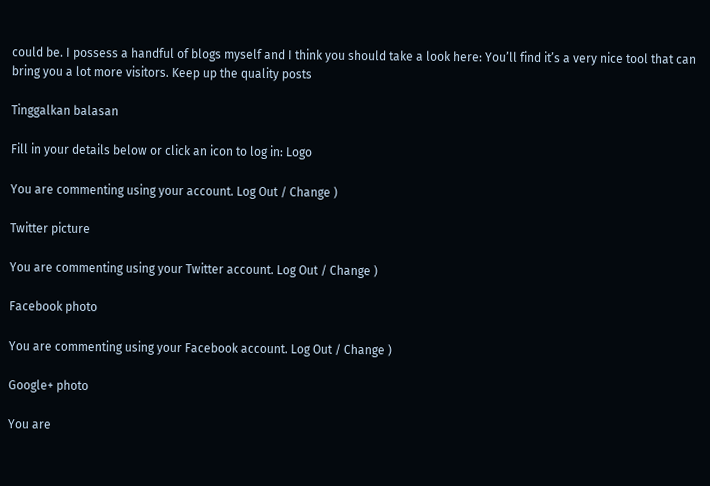could be. I possess a handful of blogs myself and I think you should take a look here: You’ll find it’s a very nice tool that can bring you a lot more visitors. Keep up the quality posts

Tinggalkan balasan

Fill in your details below or click an icon to log in: Logo

You are commenting using your account. Log Out / Change )

Twitter picture

You are commenting using your Twitter account. Log Out / Change )

Facebook photo

You are commenting using your Facebook account. Log Out / Change )

Google+ photo

You are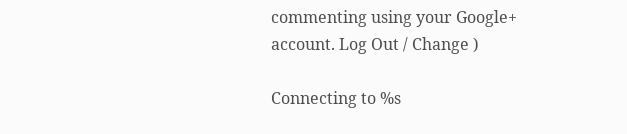commenting using your Google+ account. Log Out / Change )

Connecting to %s